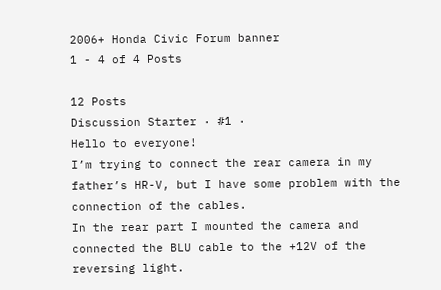2006+ Honda Civic Forum banner
1 - 4 of 4 Posts

12 Posts
Discussion Starter · #1 ·
Hello to everyone!
I’m trying to connect the rear camera in my father’s HR-V, but I have some problem with the connection of the cables.
In the rear part I mounted the camera and connected the BLU cable to the +12V of the reversing light.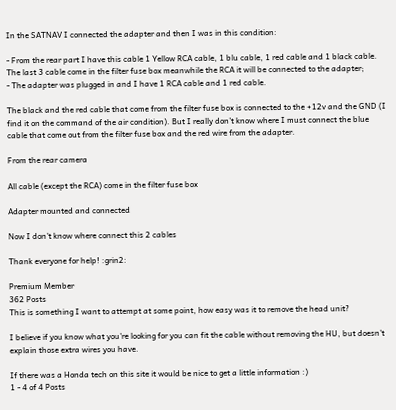In the SATNAV I connected the adapter and then I was in this condition:

- From the rear part I have this cable 1 Yellow RCA cable, 1 blu cable, 1 red cable and 1 black cable. The last 3 cable come in the filter fuse box meanwhile the RCA it will be connected to the adapter;
- The adapter was plugged in and I have 1 RCA cable and 1 red cable.

The black and the red cable that come from the filter fuse box is connected to the +12v and the GND (I find it on the command of the air condition). But I really don’t know where I must connect the blue cable that come out from the filter fuse box and the red wire from the adapter.

From the rear camera

All cable (except the RCA) come in the filter fuse box

Adapter mounted and connected

Now I don't know where connect this 2 cables

Thank everyone for help! :grin2:

Premium Member
362 Posts
This is something I want to attempt at some point, how easy was it to remove the head unit?

I believe if you know what you're looking for you can fit the cable without removing the HU, but doesn't explain those extra wires you have.

If there was a Honda tech on this site it would be nice to get a little information :)
1 - 4 of 4 Posts